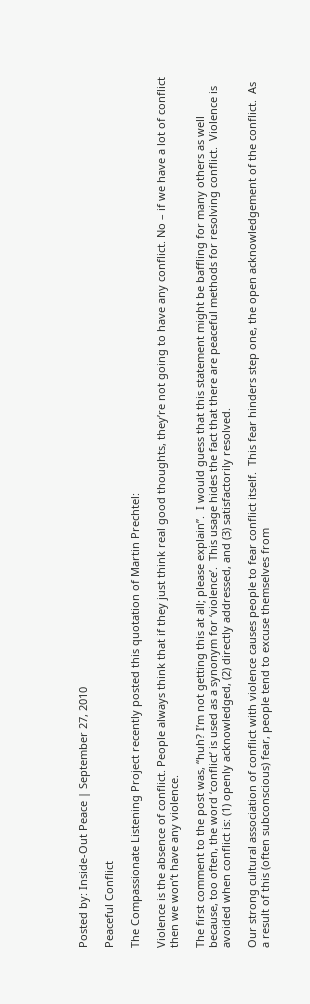Posted by: Inside-Out Peace | September 27, 2010

Peaceful Conflict

The Compassionate Listening Project recently posted this quotation of Martin Prechtel:

Violence is the absence of conflict. People always think that if they just think real good thoughts, they’re not going to have any conflict. No – if we have a lot of conflict then we won’t have any violence.

The first comment to the post was, “huh? I’m not getting this at all; please explain”.  I would guess that this statement might be baffling for many others as well because, too often, the word ‘conflict’ is used as a synonym for ‘violence’.  This usage hides the fact that there are peaceful methods for resolving conflict.  Violence is avoided when conflict is: (1) openly acknowledged, (2) directly addressed, and (3) satisfactorily resolved.

Our strong cultural association of conflict with violence causes people to fear conflict itself.  This fear hinders step one, the open acknowledgement of the conflict.  As a result of this (often subconscious) fear, people tend to excuse themselves from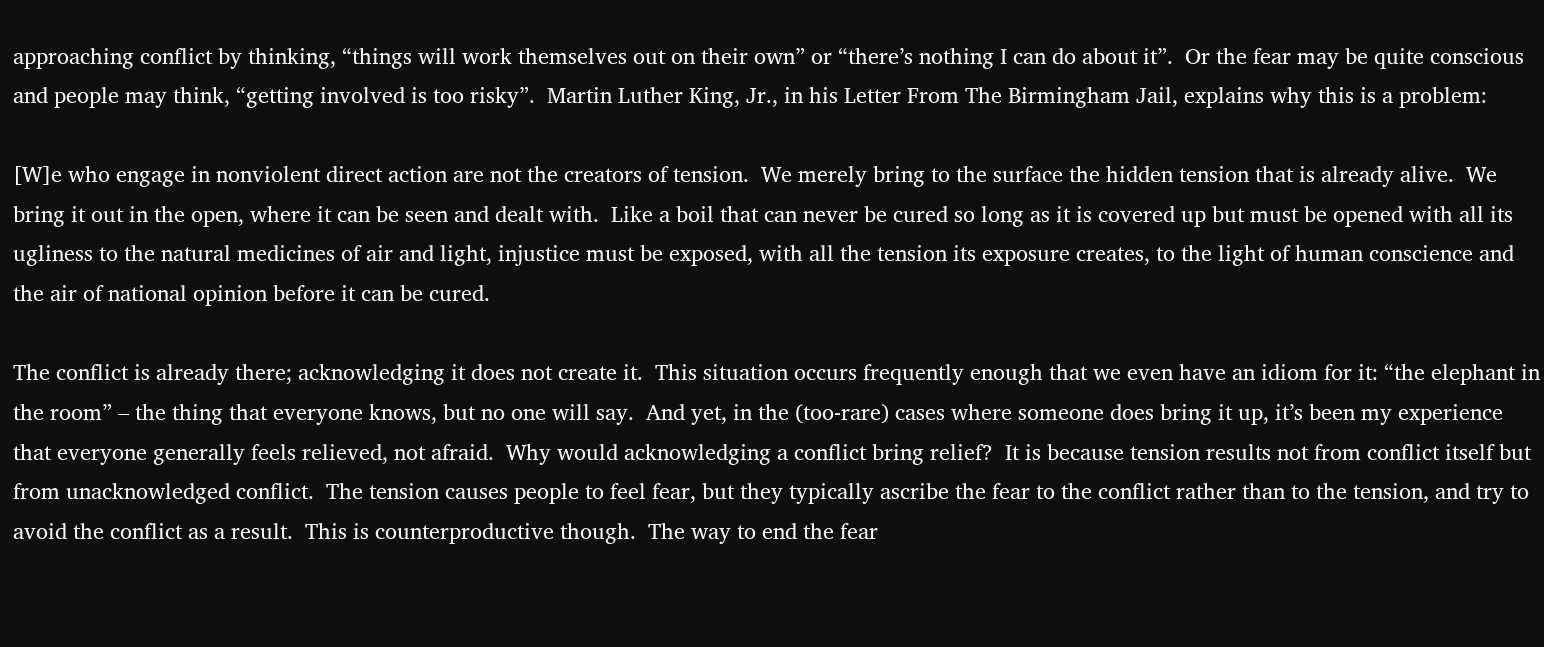approaching conflict by thinking, “things will work themselves out on their own” or “there’s nothing I can do about it”.  Or the fear may be quite conscious and people may think, “getting involved is too risky”.  Martin Luther King, Jr., in his Letter From The Birmingham Jail, explains why this is a problem:

[W]e who engage in nonviolent direct action are not the creators of tension.  We merely bring to the surface the hidden tension that is already alive.  We bring it out in the open, where it can be seen and dealt with.  Like a boil that can never be cured so long as it is covered up but must be opened with all its ugliness to the natural medicines of air and light, injustice must be exposed, with all the tension its exposure creates, to the light of human conscience and the air of national opinion before it can be cured.

The conflict is already there; acknowledging it does not create it.  This situation occurs frequently enough that we even have an idiom for it: “the elephant in the room” – the thing that everyone knows, but no one will say.  And yet, in the (too-rare) cases where someone does bring it up, it’s been my experience that everyone generally feels relieved, not afraid.  Why would acknowledging a conflict bring relief?  It is because tension results not from conflict itself but from unacknowledged conflict.  The tension causes people to feel fear, but they typically ascribe the fear to the conflict rather than to the tension, and try to avoid the conflict as a result.  This is counterproductive though.  The way to end the fear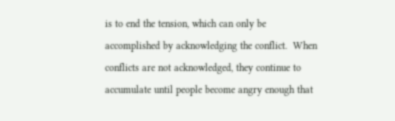is to end the tension, which can only be accomplished by acknowledging the conflict.  When conflicts are not acknowledged, they continue to accumulate until people become angry enough that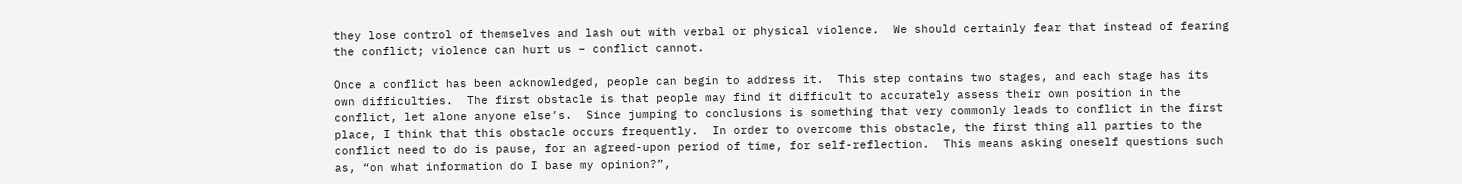they lose control of themselves and lash out with verbal or physical violence.  We should certainly fear that instead of fearing the conflict; violence can hurt us – conflict cannot.

Once a conflict has been acknowledged, people can begin to address it.  This step contains two stages, and each stage has its own difficulties.  The first obstacle is that people may find it difficult to accurately assess their own position in the conflict, let alone anyone else’s.  Since jumping to conclusions is something that very commonly leads to conflict in the first place, I think that this obstacle occurs frequently.  In order to overcome this obstacle, the first thing all parties to the conflict need to do is pause, for an agreed-upon period of time, for self-reflection.  This means asking oneself questions such as, “on what information do I base my opinion?”,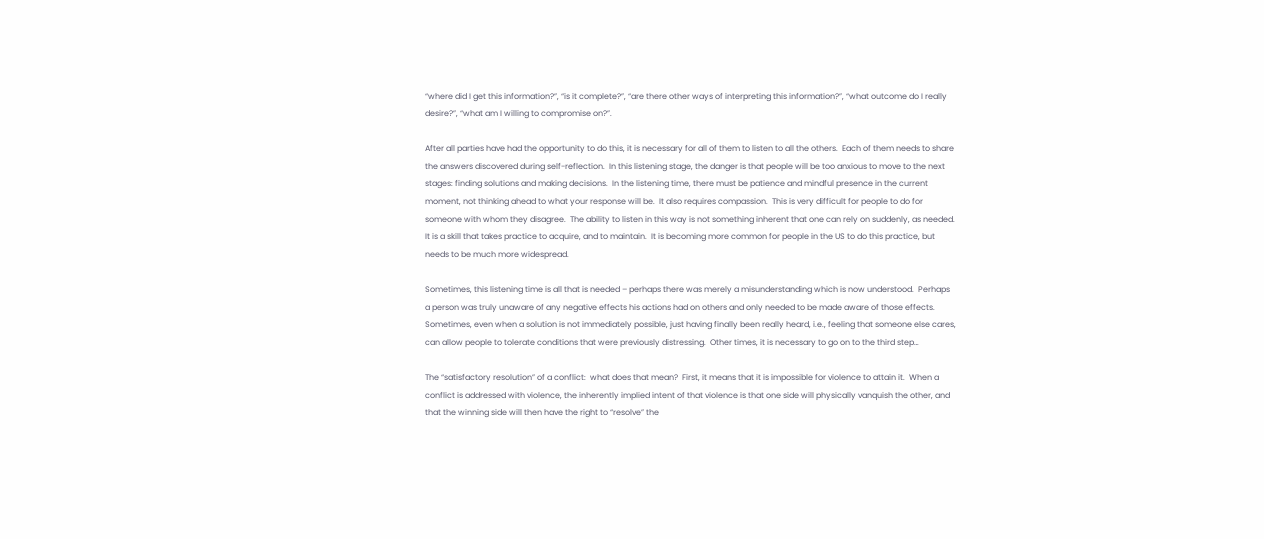“where did I get this information?”, “is it complete?”, “are there other ways of interpreting this information?”, “what outcome do I really desire?”, “what am I willing to compromise on?”.

After all parties have had the opportunity to do this, it is necessary for all of them to listen to all the others.  Each of them needs to share the answers discovered during self-reflection.  In this listening stage, the danger is that people will be too anxious to move to the next stages: finding solutions and making decisions.  In the listening time, there must be patience and mindful presence in the current moment, not thinking ahead to what your response will be.  It also requires compassion.  This is very difficult for people to do for someone with whom they disagree.  The ability to listen in this way is not something inherent that one can rely on suddenly, as needed.  It is a skill that takes practice to acquire, and to maintain.  It is becoming more common for people in the US to do this practice, but needs to be much more widespread.

Sometimes, this listening time is all that is needed – perhaps there was merely a misunderstanding which is now understood.  Perhaps a person was truly unaware of any negative effects his actions had on others and only needed to be made aware of those effects.  Sometimes, even when a solution is not immediately possible, just having finally been really heard, i.e., feeling that someone else cares, can allow people to tolerate conditions that were previously distressing.  Other times, it is necessary to go on to the third step…

The “satisfactory resolution” of a conflict:  what does that mean?  First, it means that it is impossible for violence to attain it.  When a conflict is addressed with violence, the inherently implied intent of that violence is that one side will physically vanquish the other, and that the winning side will then have the right to “resolve” the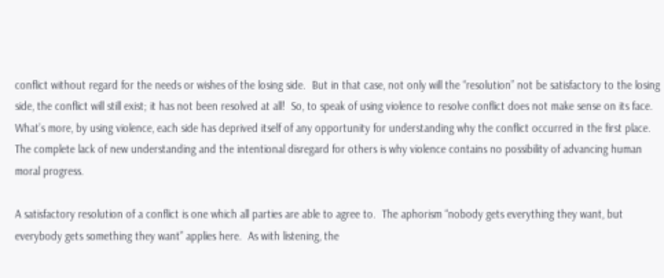conflict without regard for the needs or wishes of the losing side.  But in that case, not only will the “resolution” not be satisfactory to the losing side, the conflict will still exist; it has not been resolved at all!  So, to speak of using violence to resolve conflict does not make sense on its face.  What’s more, by using violence, each side has deprived itself of any opportunity for understanding why the conflict occurred in the first place.  The complete lack of new understanding and the intentional disregard for others is why violence contains no possibility of advancing human moral progress.

A satisfactory resolution of a conflict is one which all parties are able to agree to.  The aphorism “nobody gets everything they want, but everybody gets something they want” applies here.  As with listening, the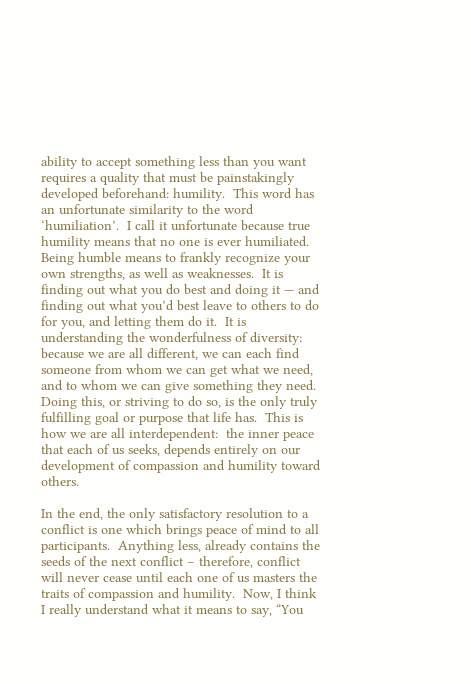ability to accept something less than you want requires a quality that must be painstakingly developed beforehand: humility.  This word has an unfortunate similarity to the word ‘humiliation’.  I call it unfortunate because true humility means that no one is ever humiliated.  Being humble means to frankly recognize your own strengths, as well as weaknesses.  It is finding out what you do best and doing it — and finding out what you’d best leave to others to do for you, and letting them do it.  It is understanding the wonderfulness of diversity: because we are all different, we can each find someone from whom we can get what we need, and to whom we can give something they need.  Doing this, or striving to do so, is the only truly fulfilling goal or purpose that life has.  This is how we are all interdependent:  the inner peace  that each of us seeks, depends entirely on our development of compassion and humility toward others.

In the end, the only satisfactory resolution to a conflict is one which brings peace of mind to all participants.  Anything less, already contains the seeds of the next conflict – therefore, conflict will never cease until each one of us masters the traits of compassion and humility.  Now, I think I really understand what it means to say, “You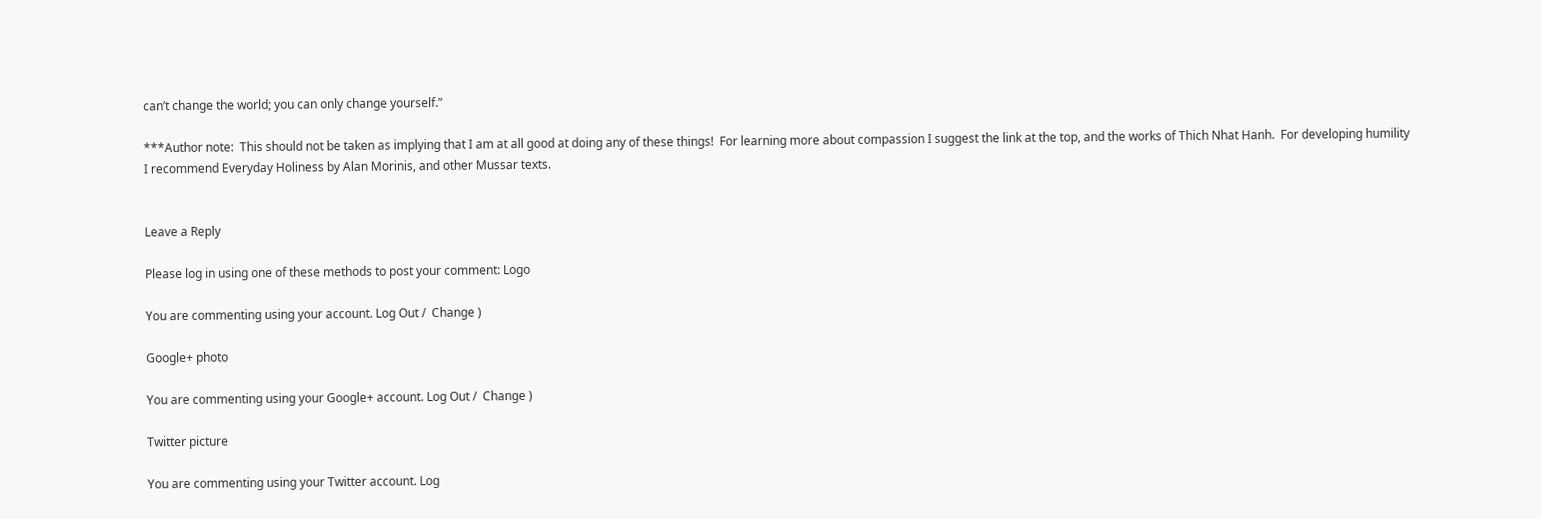can’t change the world; you can only change yourself.”

***Author note:  This should not be taken as implying that I am at all good at doing any of these things!  For learning more about compassion I suggest the link at the top, and the works of Thich Nhat Hanh.  For developing humility I recommend Everyday Holiness by Alan Morinis, and other Mussar texts.


Leave a Reply

Please log in using one of these methods to post your comment: Logo

You are commenting using your account. Log Out /  Change )

Google+ photo

You are commenting using your Google+ account. Log Out /  Change )

Twitter picture

You are commenting using your Twitter account. Log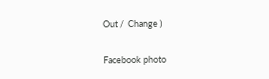Out /  Change )

Facebook photo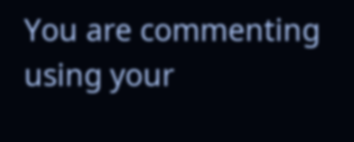You are commenting using your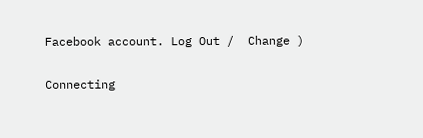Facebook account. Log Out /  Change )


Connecting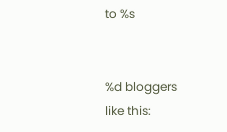to %s


%d bloggers like this: